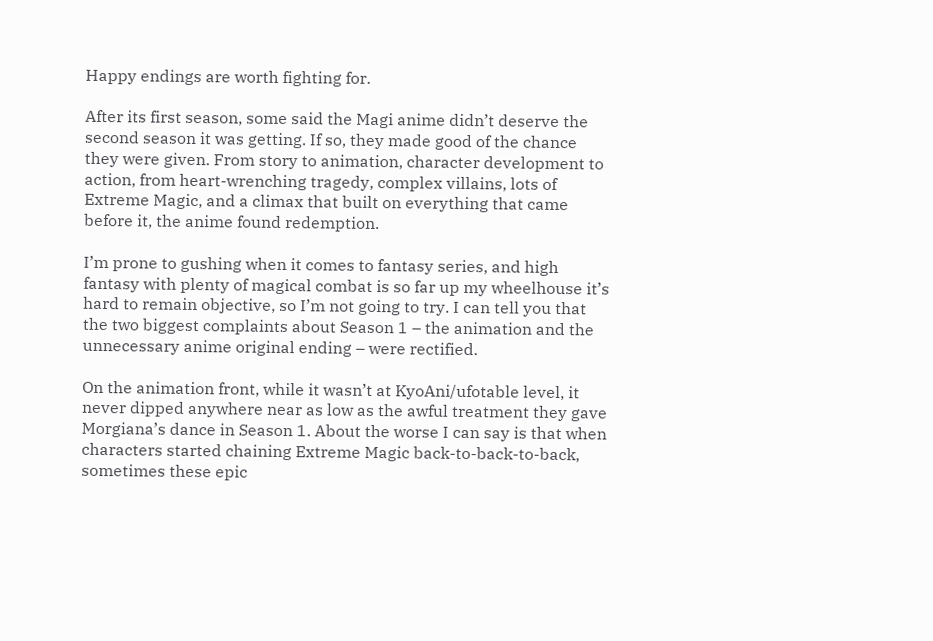Happy endings are worth fighting for.

After its first season, some said the Magi anime didn’t deserve the second season it was getting. If so, they made good of the chance they were given. From story to animation, character development to action, from heart-wrenching tragedy, complex villains, lots of Extreme Magic, and a climax that built on everything that came before it, the anime found redemption.

I’m prone to gushing when it comes to fantasy series, and high fantasy with plenty of magical combat is so far up my wheelhouse it’s hard to remain objective, so I’m not going to try. I can tell you that the two biggest complaints about Season 1 – the animation and the unnecessary anime original ending – were rectified.

On the animation front, while it wasn’t at KyoAni/ufotable level, it never dipped anywhere near as low as the awful treatment they gave Morgiana’s dance in Season 1. About the worse I can say is that when characters started chaining Extreme Magic back-to-back-to-back, sometimes these epic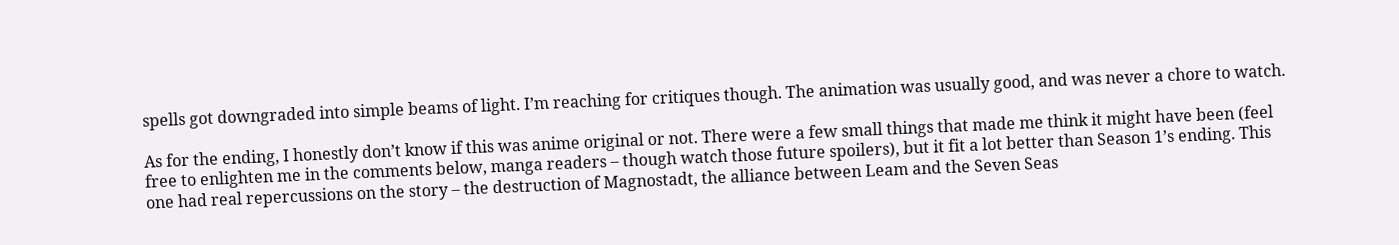spells got downgraded into simple beams of light. I’m reaching for critiques though. The animation was usually good, and was never a chore to watch.

As for the ending, I honestly don’t know if this was anime original or not. There were a few small things that made me think it might have been (feel free to enlighten me in the comments below, manga readers – though watch those future spoilers), but it fit a lot better than Season 1’s ending. This one had real repercussions on the story – the destruction of Magnostadt, the alliance between Leam and the Seven Seas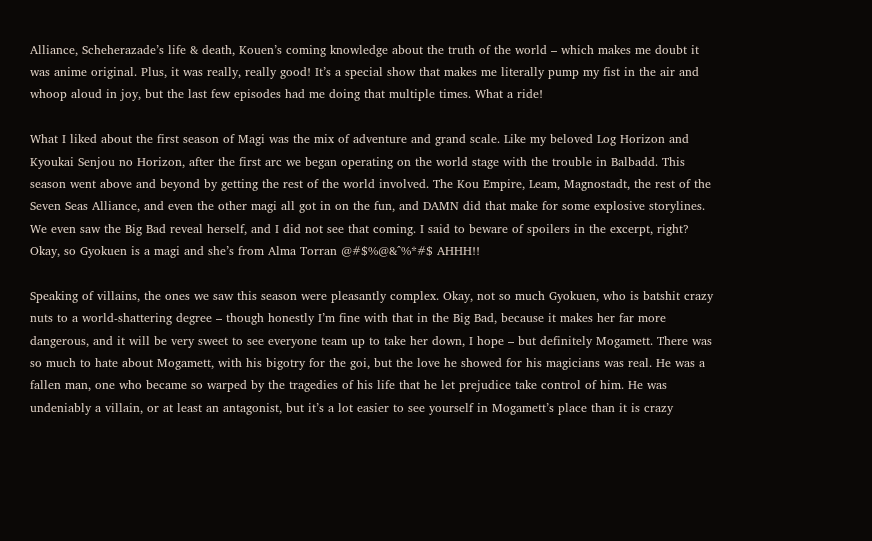Alliance, Scheherazade’s life & death, Kouen’s coming knowledge about the truth of the world – which makes me doubt it was anime original. Plus, it was really, really good! It’s a special show that makes me literally pump my fist in the air and whoop aloud in joy, but the last few episodes had me doing that multiple times. What a ride!

What I liked about the first season of Magi was the mix of adventure and grand scale. Like my beloved Log Horizon and Kyoukai Senjou no Horizon, after the first arc we began operating on the world stage with the trouble in Balbadd. This season went above and beyond by getting the rest of the world involved. The Kou Empire, Leam, Magnostadt, the rest of the Seven Seas Alliance, and even the other magi all got in on the fun, and DAMN did that make for some explosive storylines. We even saw the Big Bad reveal herself, and I did not see that coming. I said to beware of spoilers in the excerpt, right? Okay, so Gyokuen is a magi and she’s from Alma Torran @#$%@&^%*#$ AHHH!!

Speaking of villains, the ones we saw this season were pleasantly complex. Okay, not so much Gyokuen, who is batshit crazy nuts to a world-shattering degree – though honestly I’m fine with that in the Big Bad, because it makes her far more dangerous, and it will be very sweet to see everyone team up to take her down, I hope – but definitely Mogamett. There was so much to hate about Mogamett, with his bigotry for the goi, but the love he showed for his magicians was real. He was a fallen man, one who became so warped by the tragedies of his life that he let prejudice take control of him. He was undeniably a villain, or at least an antagonist, but it’s a lot easier to see yourself in Mogamett’s place than it is crazy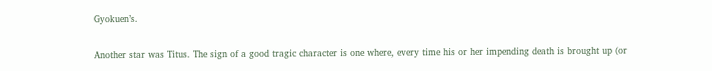Gyokuen’s.

Another star was Titus. The sign of a good tragic character is one where, every time his or her impending death is brought up (or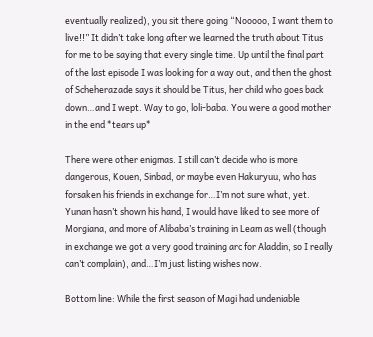eventually realized), you sit there going “Nooooo, I want them to live!!” It didn’t take long after we learned the truth about Titus for me to be saying that every single time. Up until the final part of the last episode I was looking for a way out, and then the ghost of Scheherazade says it should be Titus, her child who goes back down…and I wept. Way to go, loli-baba. You were a good mother in the end *tears up*

There were other enigmas. I still can’t decide who is more dangerous, Kouen, Sinbad, or maybe even Hakuryuu, who has forsaken his friends in exchange for…I’m not sure what, yet. Yunan hasn’t shown his hand, I would have liked to see more of Morgiana, and more of Alibaba’s training in Leam as well (though in exchange we got a very good training arc for Aladdin, so I really can’t complain), and…I’m just listing wishes now.

Bottom line: While the first season of Magi had undeniable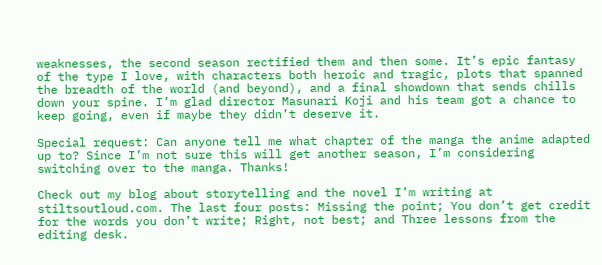weaknesses, the second season rectified them and then some. It’s epic fantasy of the type I love, with characters both heroic and tragic, plots that spanned the breadth of the world (and beyond), and a final showdown that sends chills down your spine. I’m glad director Masunari Koji and his team got a chance to keep going, even if maybe they didn’t deserve it.

Special request: Can anyone tell me what chapter of the manga the anime adapted up to? Since I’m not sure this will get another season, I’m considering switching over to the manga. Thanks!

Check out my blog about storytelling and the novel I’m writing at stiltsoutloud.com. The last four posts: Missing the point; You don’t get credit for the words you don’t write; Right, not best; and Three lessons from the editing desk.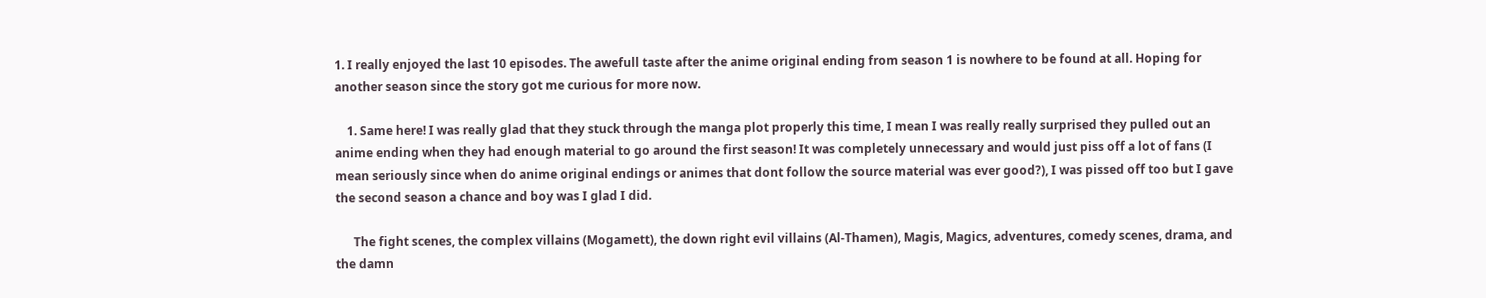1. I really enjoyed the last 10 episodes. The awefull taste after the anime original ending from season 1 is nowhere to be found at all. Hoping for another season since the story got me curious for more now.

    1. Same here! I was really glad that they stuck through the manga plot properly this time, I mean I was really really surprised they pulled out an anime ending when they had enough material to go around the first season! It was completely unnecessary and would just piss off a lot of fans (I mean seriously since when do anime original endings or animes that dont follow the source material was ever good?), I was pissed off too but I gave the second season a chance and boy was I glad I did.

      The fight scenes, the complex villains (Mogamett), the down right evil villains (Al-Thamen), Magis, Magics, adventures, comedy scenes, drama, and the damn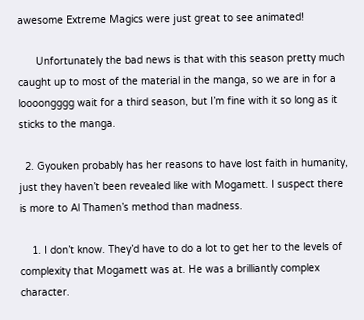awesome Extreme Magics were just great to see animated!

      Unfortunately the bad news is that with this season pretty much caught up to most of the material in the manga, so we are in for a loooongggg wait for a third season, but I’m fine with it so long as it sticks to the manga.

  2. Gyouken probably has her reasons to have lost faith in humanity, just they haven’t been revealed like with Mogamett. I suspect there is more to Al Thamen’s method than madness.

    1. I don’t know. They’d have to do a lot to get her to the levels of complexity that Mogamett was at. He was a brilliantly complex character.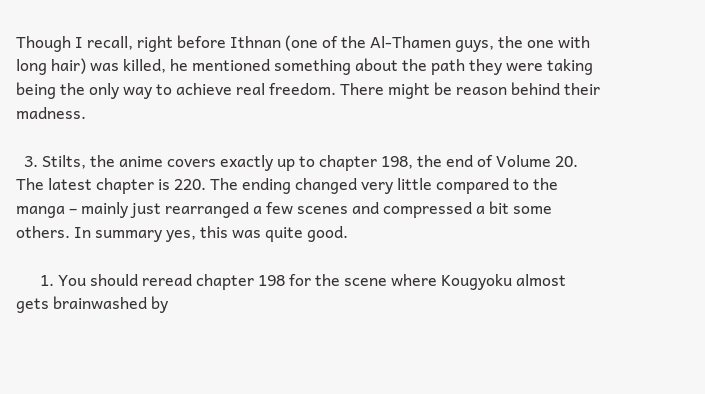Though I recall, right before Ithnan (one of the Al-Thamen guys, the one with long hair) was killed, he mentioned something about the path they were taking being the only way to achieve real freedom. There might be reason behind their madness.

  3. Stilts, the anime covers exactly up to chapter 198, the end of Volume 20. The latest chapter is 220. The ending changed very little compared to the manga – mainly just rearranged a few scenes and compressed a bit some others. In summary yes, this was quite good.

      1. You should reread chapter 198 for the scene where Kougyoku almost gets brainwashed by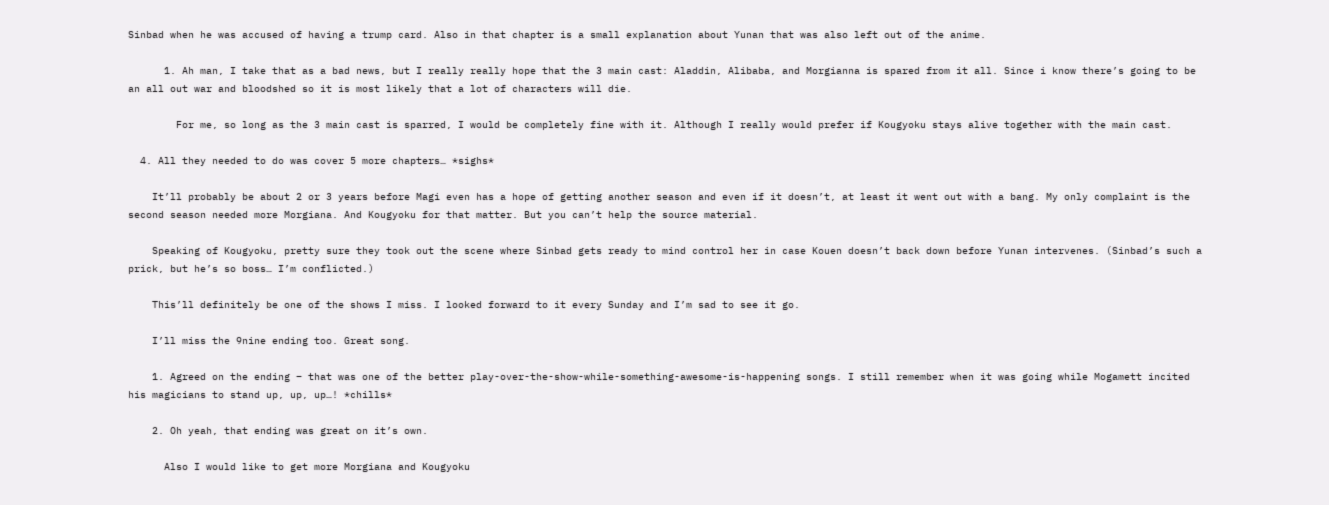Sinbad when he was accused of having a trump card. Also in that chapter is a small explanation about Yunan that was also left out of the anime.

      1. Ah man, I take that as a bad news, but I really really hope that the 3 main cast: Aladdin, Alibaba, and Morgianna is spared from it all. Since i know there’s going to be an all out war and bloodshed so it is most likely that a lot of characters will die.

        For me, so long as the 3 main cast is sparred, I would be completely fine with it. Although I really would prefer if Kougyoku stays alive together with the main cast.

  4. All they needed to do was cover 5 more chapters… *sighs*

    It’ll probably be about 2 or 3 years before Magi even has a hope of getting another season and even if it doesn’t, at least it went out with a bang. My only complaint is the second season needed more Morgiana. And Kougyoku for that matter. But you can’t help the source material.

    Speaking of Kougyoku, pretty sure they took out the scene where Sinbad gets ready to mind control her in case Kouen doesn’t back down before Yunan intervenes. (Sinbad’s such a prick, but he’s so boss… I’m conflicted.)

    This’ll definitely be one of the shows I miss. I looked forward to it every Sunday and I’m sad to see it go.

    I’ll miss the 9nine ending too. Great song.

    1. Agreed on the ending – that was one of the better play-over-the-show-while-something-awesome-is-happening songs. I still remember when it was going while Mogamett incited his magicians to stand up, up, up…! *chills*

    2. Oh yeah, that ending was great on it’s own.

      Also I would like to get more Morgiana and Kougyoku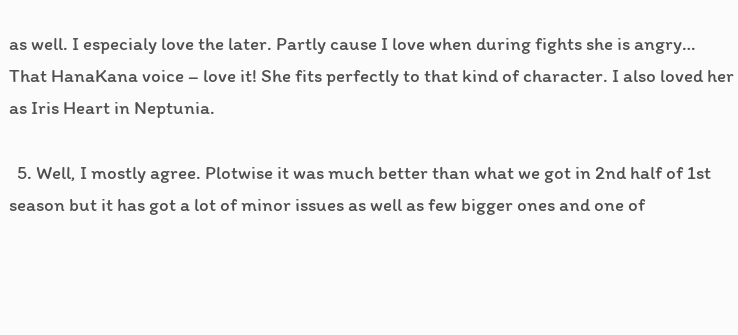as well. I especialy love the later. Partly cause I love when during fights she is angry… That HanaKana voice – love it! She fits perfectly to that kind of character. I also loved her as Iris Heart in Neptunia.

  5. Well, I mostly agree. Plotwise it was much better than what we got in 2nd half of 1st season but it has got a lot of minor issues as well as few bigger ones and one of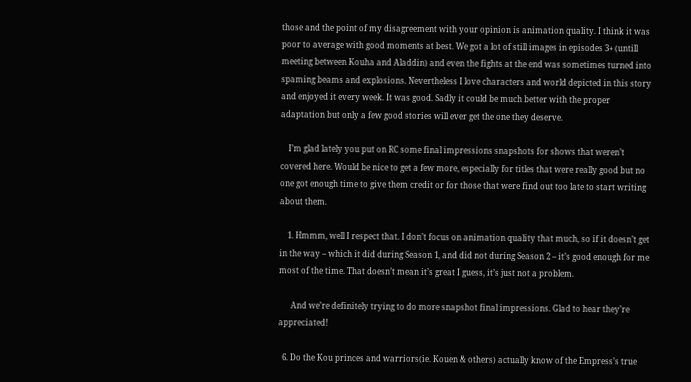those and the point of my disagreement with your opinion is animation quality. I think it was poor to average with good moments at best. We got a lot of still images in episodes 3+ (untill meeting between Kouha and Aladdin) and even the fights at the end was sometimes turned into spaming beams and explosions. Nevertheless I love characters and world depicted in this story and enjoyed it every week. It was good. Sadly it could be much better with the proper adaptation but only a few good stories will ever get the one they deserve.

    I’m glad lately you put on RC some final impressions snapshots for shows that weren’t covered here. Would be nice to get a few more, especially for titles that were really good but no one got enough time to give them credit or for those that were find out too late to start writing about them.

    1. Hmmm, well I respect that. I don’t focus on animation quality that much, so if it doesn’t get in the way – which it did during Season 1, and did not during Season 2 – it’s good enough for me most of the time. That doesn’t mean it’s great I guess, it’s just not a problem.

      And we’re definitely trying to do more snapshot final impressions. Glad to hear they’re appreciated!

  6. Do the Kou princes and warriors(ie. Kouen & others) actually know of the Empress’s true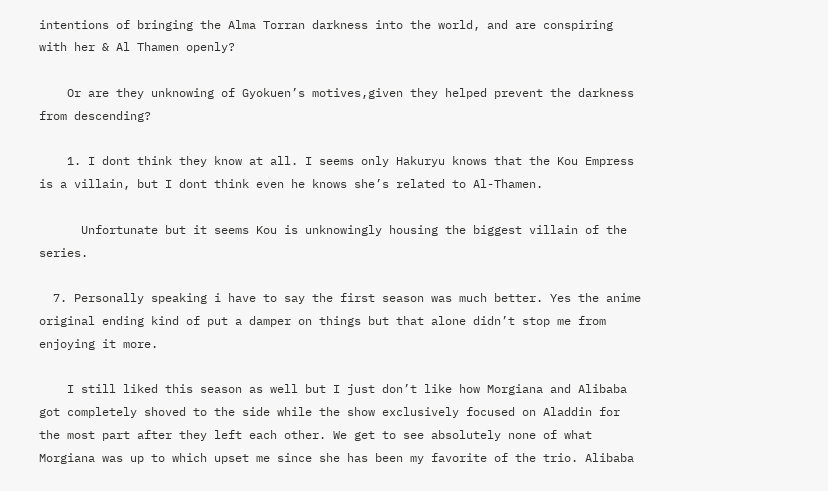intentions of bringing the Alma Torran darkness into the world, and are conspiring with her & Al Thamen openly?

    Or are they unknowing of Gyokuen’s motives,given they helped prevent the darkness from descending?

    1. I dont think they know at all. I seems only Hakuryu knows that the Kou Empress is a villain, but I dont think even he knows she’s related to Al-Thamen.

      Unfortunate but it seems Kou is unknowingly housing the biggest villain of the series.

  7. Personally speaking i have to say the first season was much better. Yes the anime original ending kind of put a damper on things but that alone didn’t stop me from enjoying it more.

    I still liked this season as well but I just don’t like how Morgiana and Alibaba got completely shoved to the side while the show exclusively focused on Aladdin for the most part after they left each other. We get to see absolutely none of what Morgiana was up to which upset me since she has been my favorite of the trio. Alibaba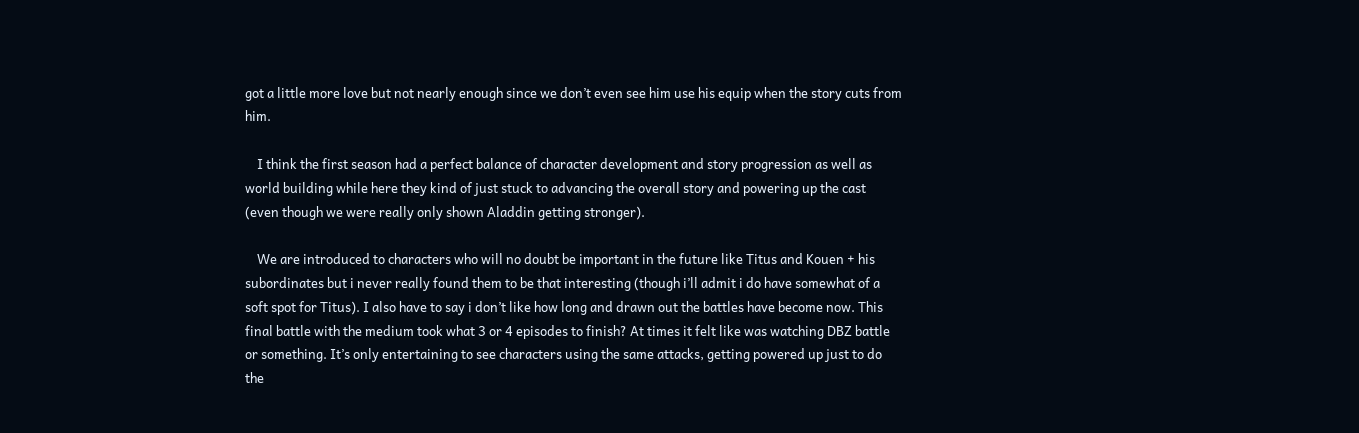got a little more love but not nearly enough since we don’t even see him use his equip when the story cuts from him.

    I think the first season had a perfect balance of character development and story progression as well as world building while here they kind of just stuck to advancing the overall story and powering up the cast (even though we were really only shown Aladdin getting stronger).

    We are introduced to characters who will no doubt be important in the future like Titus and Kouen + his subordinates but i never really found them to be that interesting (though i’ll admit i do have somewhat of a soft spot for Titus). I also have to say i don’t like how long and drawn out the battles have become now. This final battle with the medium took what 3 or 4 episodes to finish? At times it felt like was watching DBZ battle or something. It’s only entertaining to see characters using the same attacks, getting powered up just to do the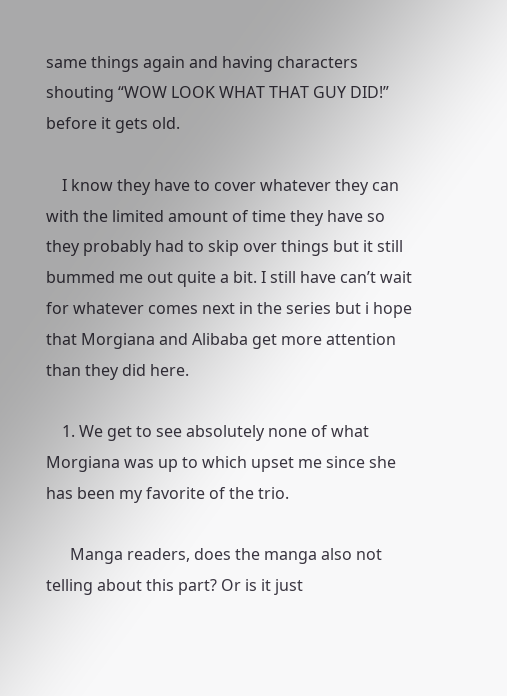same things again and having characters shouting “WOW LOOK WHAT THAT GUY DID!” before it gets old.

    I know they have to cover whatever they can with the limited amount of time they have so they probably had to skip over things but it still bummed me out quite a bit. I still have can’t wait for whatever comes next in the series but i hope that Morgiana and Alibaba get more attention than they did here.

    1. We get to see absolutely none of what Morgiana was up to which upset me since she has been my favorite of the trio.

      Manga readers, does the manga also not telling about this part? Or is it just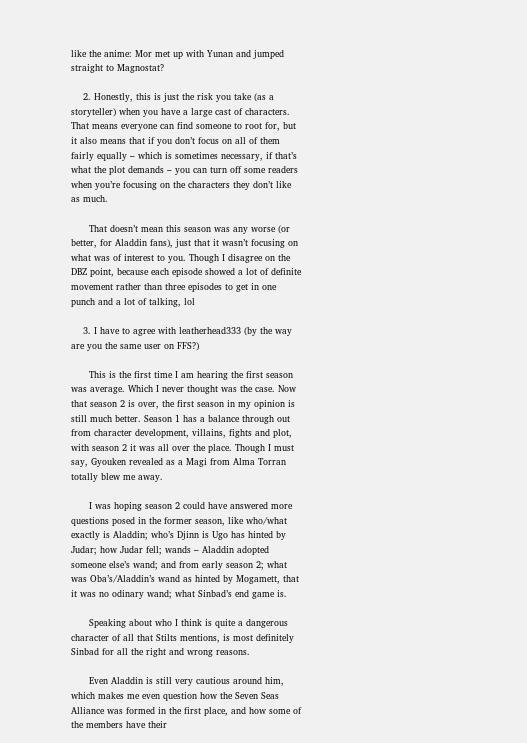like the anime: Mor met up with Yunan and jumped straight to Magnostat?

    2. Honestly, this is just the risk you take (as a storyteller) when you have a large cast of characters. That means everyone can find someone to root for, but it also means that if you don’t focus on all of them fairly equally – which is sometimes necessary, if that’s what the plot demands – you can turn off some readers when you’re focusing on the characters they don’t like as much.

      That doesn’t mean this season was any worse (or better, for Aladdin fans), just that it wasn’t focusing on what was of interest to you. Though I disagree on the DBZ point, because each episode showed a lot of definite movement rather than three episodes to get in one punch and a lot of talking, lol

    3. I have to agree with leatherhead333 (by the way are you the same user on FFS?)

      This is the first time I am hearing the first season was average. Which I never thought was the case. Now that season 2 is over, the first season in my opinion is still much better. Season 1 has a balance through out from character development, villains, fights and plot, with season 2 it was all over the place. Though I must say, Gyouken revealed as a Magi from Alma Torran totally blew me away.

      I was hoping season 2 could have answered more questions posed in the former season, like who/what exactly is Aladdin; who’s Djinn is Ugo has hinted by Judar; how Judar fell; wands – Aladdin adopted someone else’s wand; and from early season 2; what was Oba’s/Aladdin’s wand as hinted by Mogamett, that it was no odinary wand; what Sinbad’s end game is.

      Speaking about who I think is quite a dangerous character of all that Stilts mentions, is most definitely Sinbad for all the right and wrong reasons.

      Even Aladdin is still very cautious around him, which makes me even question how the Seven Seas Alliance was formed in the first place, and how some of the members have their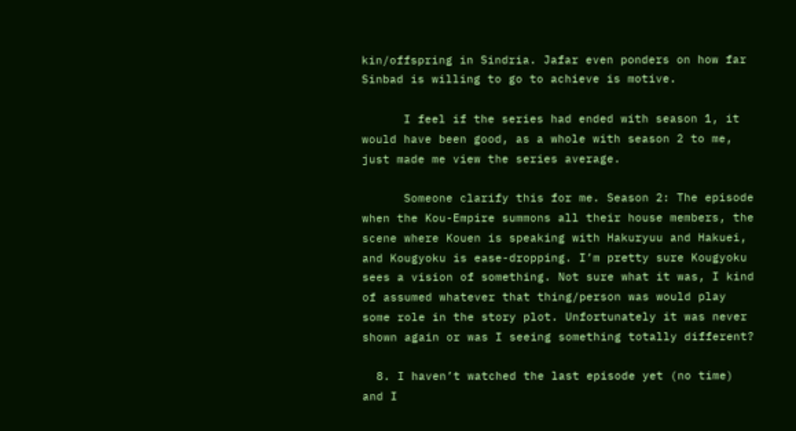kin/offspring in Sindria. Jafar even ponders on how far Sinbad is willing to go to achieve is motive.

      I feel if the series had ended with season 1, it would have been good, as a whole with season 2 to me, just made me view the series average.

      Someone clarify this for me. Season 2: The episode when the Kou-Empire summons all their house members, the scene where Kouen is speaking with Hakuryuu and Hakuei, and Kougyoku is ease-dropping. I’m pretty sure Kougyoku sees a vision of something. Not sure what it was, I kind of assumed whatever that thing/person was would play some role in the story plot. Unfortunately it was never shown again or was I seeing something totally different?

  8. I haven’t watched the last episode yet (no time) and I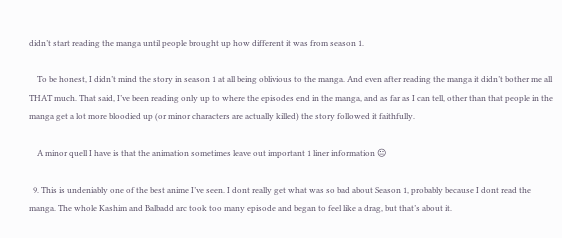didn’t start reading the manga until people brought up how different it was from season 1.

    To be honest, I didn’t mind the story in season 1 at all being oblivious to the manga. And even after reading the manga it didn’t bother me all THAT much. That said, I’ve been reading only up to where the episodes end in the manga, and as far as I can tell, other than that people in the manga get a lot more bloodied up (or minor characters are actually killed) the story followed it faithfully.

    A minor quell I have is that the animation sometimes leave out important 1 liner information 😐

  9. This is undeniably one of the best anime I’ve seen. I dont really get what was so bad about Season 1, probably because I dont read the manga. The whole Kashim and Balbadd arc took too many episode and began to feel like a drag, but that’s about it.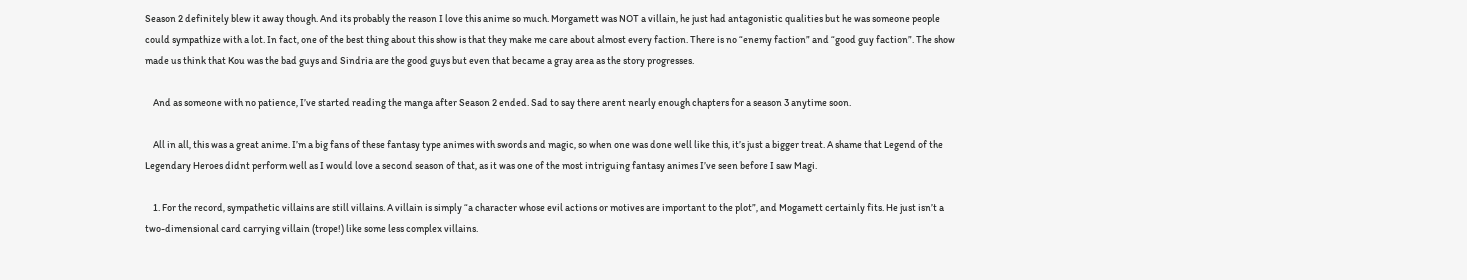Season 2 definitely blew it away though. And its probably the reason I love this anime so much. Morgamett was NOT a villain, he just had antagonistic qualities but he was someone people could sympathize with a lot. In fact, one of the best thing about this show is that they make me care about almost every faction. There is no “enemy faction” and “good guy faction”. The show made us think that Kou was the bad guys and Sindria are the good guys but even that became a gray area as the story progresses.

    And as someone with no patience, I’ve started reading the manga after Season 2 ended. Sad to say there arent nearly enough chapters for a season 3 anytime soon.

    All in all, this was a great anime. I’m a big fans of these fantasy type animes with swords and magic, so when one was done well like this, it’s just a bigger treat. A shame that Legend of the Legendary Heroes didnt perform well as I would love a second season of that, as it was one of the most intriguing fantasy animes I’ve seen before I saw Magi.

    1. For the record, sympathetic villains are still villains. A villain is simply “a character whose evil actions or motives are important to the plot”, and Mogamett certainly fits. He just isn’t a two-dimensional card carrying villain (trope!) like some less complex villains.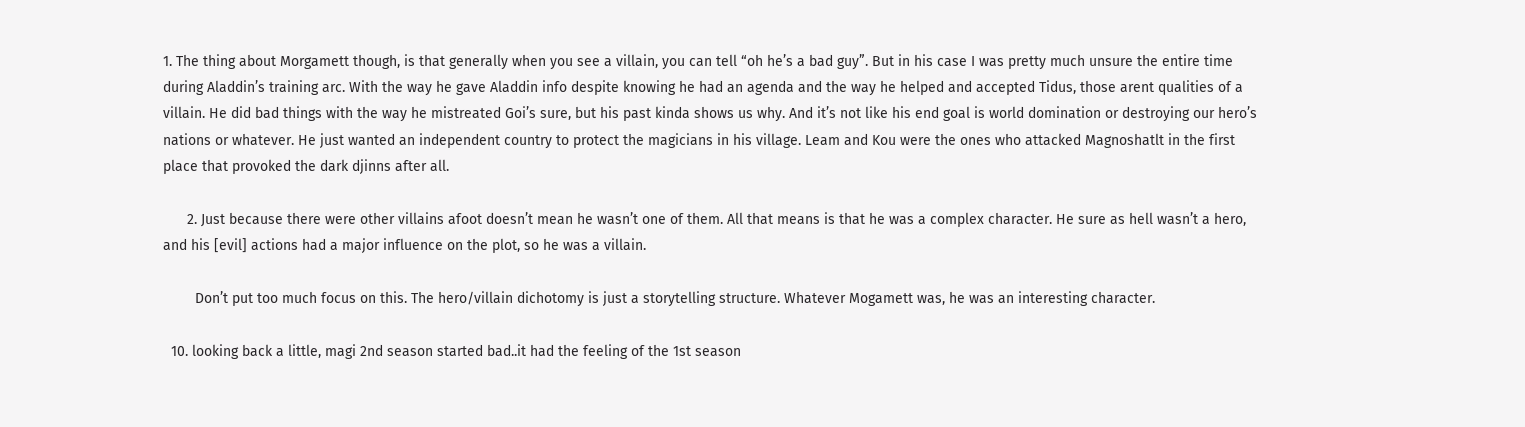1. The thing about Morgamett though, is that generally when you see a villain, you can tell “oh he’s a bad guy”. But in his case I was pretty much unsure the entire time during Aladdin’s training arc. With the way he gave Aladdin info despite knowing he had an agenda and the way he helped and accepted Tidus, those arent qualities of a villain. He did bad things with the way he mistreated Goi’s sure, but his past kinda shows us why. And it’s not like his end goal is world domination or destroying our hero’s nations or whatever. He just wanted an independent country to protect the magicians in his village. Leam and Kou were the ones who attacked Magnoshatlt in the first place that provoked the dark djinns after all.

      2. Just because there were other villains afoot doesn’t mean he wasn’t one of them. All that means is that he was a complex character. He sure as hell wasn’t a hero, and his [evil] actions had a major influence on the plot, so he was a villain.

        Don’t put too much focus on this. The hero/villain dichotomy is just a storytelling structure. Whatever Mogamett was, he was an interesting character.

  10. looking back a little, magi 2nd season started bad..it had the feeling of the 1st season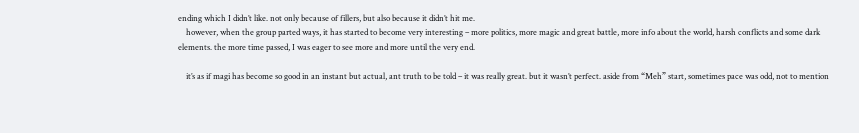ending which I didn’t like. not only because of fillers, but also because it didn’t hit me.
    however, when the group parted ways, it has started to become very interesting – more politics, more magic and great battle, more info about the world, harsh conflicts and some dark elements. the more time passed, I was eager to see more and more until the very end.

    it’s as if magi has become so good in an instant but actual, ant truth to be told – it was really great. but it wasn’t perfect. aside from “Meh” start, sometimes pace was odd, not to mention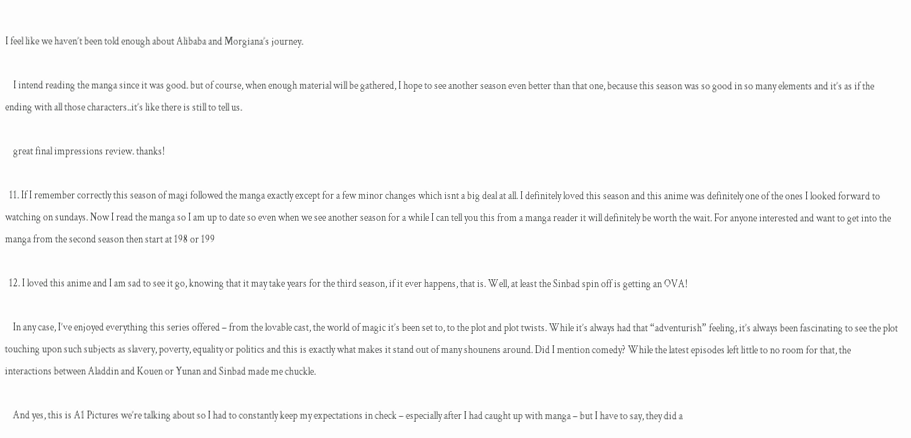I feel like we haven’t been told enough about Alibaba and Morgiana’s journey.

    I intend reading the manga since it was good. but of course, when enough material will be gathered, I hope to see another season even better than that one, because this season was so good in so many elements and it’s as if the ending with all those characters..it’s like there is still to tell us.

    great final impressions review. thanks!

  11. If I remember correctly this season of magi followed the manga exactly except for a few minor changes which isnt a big deal at all. I definitely loved this season and this anime was definitely one of the ones I looked forward to watching on sundays. Now I read the manga so I am up to date so even when we see another season for a while I can tell you this from a manga reader it will definitely be worth the wait. For anyone interested and want to get into the manga from the second season then start at 198 or 199

  12. I loved this anime and I am sad to see it go, knowing that it may take years for the third season, if it ever happens, that is. Well, at least the Sinbad spin off is getting an OVA!

    In any case, I’ve enjoyed everything this series offered – from the lovable cast, the world of magic it’s been set to, to the plot and plot twists. While it’s always had that “adventurish” feeling, it’s always been fascinating to see the plot touching upon such subjects as slavery, poverty, equality or politics and this is exactly what makes it stand out of many shounens around. Did I mention comedy? While the latest episodes left little to no room for that, the interactions between Aladdin and Kouen or Yunan and Sinbad made me chuckle.

    And yes, this is A1 Pictures we’re talking about so I had to constantly keep my expectations in check – especially after I had caught up with manga – but I have to say, they did a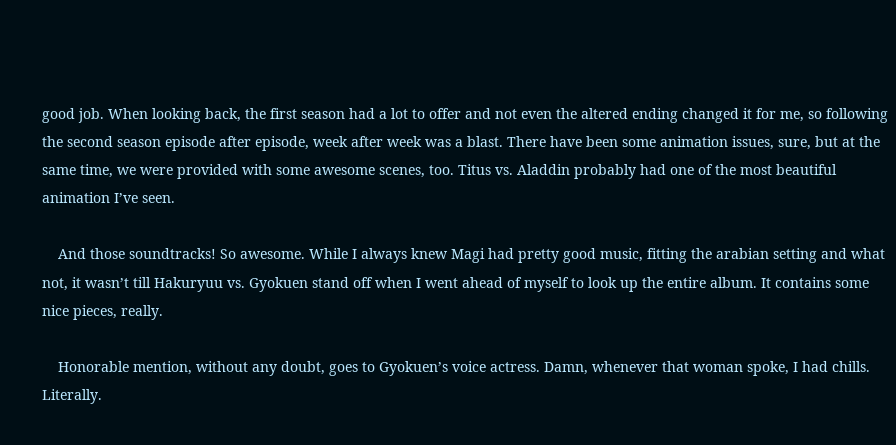good job. When looking back, the first season had a lot to offer and not even the altered ending changed it for me, so following the second season episode after episode, week after week was a blast. There have been some animation issues, sure, but at the same time, we were provided with some awesome scenes, too. Titus vs. Aladdin probably had one of the most beautiful animation I’ve seen.

    And those soundtracks! So awesome. While I always knew Magi had pretty good music, fitting the arabian setting and what not, it wasn’t till Hakuryuu vs. Gyokuen stand off when I went ahead of myself to look up the entire album. It contains some nice pieces, really.

    Honorable mention, without any doubt, goes to Gyokuen’s voice actress. Damn, whenever that woman spoke, I had chills. Literally.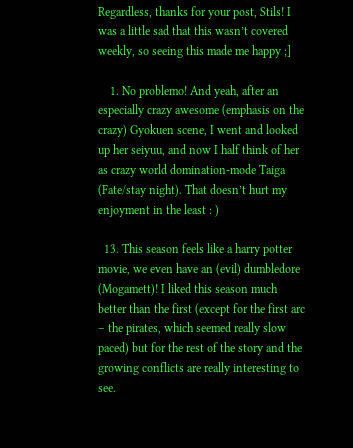Regardless, thanks for your post, Stils! I was a little sad that this wasn’t covered weekly, so seeing this made me happy ;]

    1. No problemo! And yeah, after an especially crazy awesome (emphasis on the crazy) Gyokuen scene, I went and looked up her seiyuu, and now I half think of her as crazy world domination-mode Taiga (Fate/stay night). That doesn’t hurt my enjoyment in the least : )

  13. This season feels like a harry potter movie, we even have an (evil) dumbledore (Mogamett)! I liked this season much better than the first (except for the first arc – the pirates, which seemed really slow paced) but for the rest of the story and the growing conflicts are really interesting to see.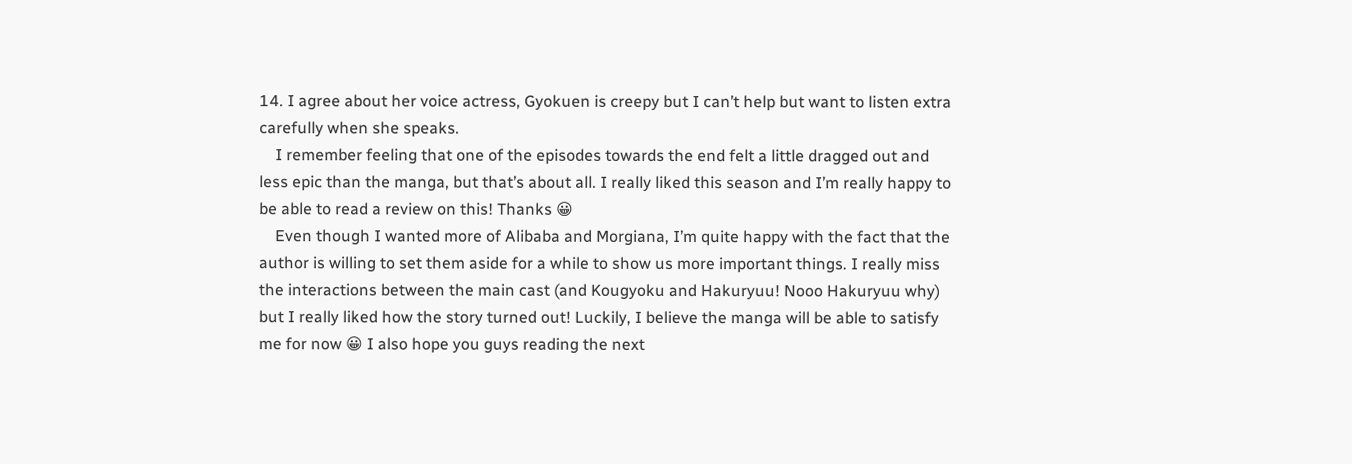14. I agree about her voice actress, Gyokuen is creepy but I can’t help but want to listen extra carefully when she speaks.
    I remember feeling that one of the episodes towards the end felt a little dragged out and less epic than the manga, but that’s about all. I really liked this season and I’m really happy to be able to read a review on this! Thanks 😀
    Even though I wanted more of Alibaba and Morgiana, I’m quite happy with the fact that the author is willing to set them aside for a while to show us more important things. I really miss the interactions between the main cast (and Kougyoku and Hakuryuu! Nooo Hakuryuu why) but I really liked how the story turned out! Luckily, I believe the manga will be able to satisfy me for now 😀 I also hope you guys reading the next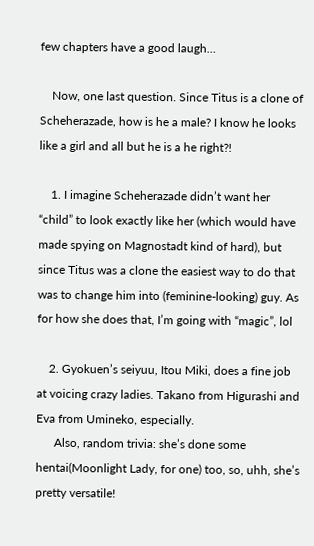few chapters have a good laugh…

    Now, one last question. Since Titus is a clone of Scheherazade, how is he a male? I know he looks like a girl and all but he is a he right?!

    1. I imagine Scheherazade didn’t want her “child” to look exactly like her (which would have made spying on Magnostadt kind of hard), but since Titus was a clone the easiest way to do that was to change him into (feminine-looking) guy. As for how she does that, I’m going with “magic”, lol

    2. Gyokuen’s seiyuu, Itou Miki, does a fine job at voicing crazy ladies. Takano from Higurashi and Eva from Umineko, especially.
      Also, random trivia: she’s done some hentai(Moonlight Lady, for one) too, so, uhh, she’s pretty versatile!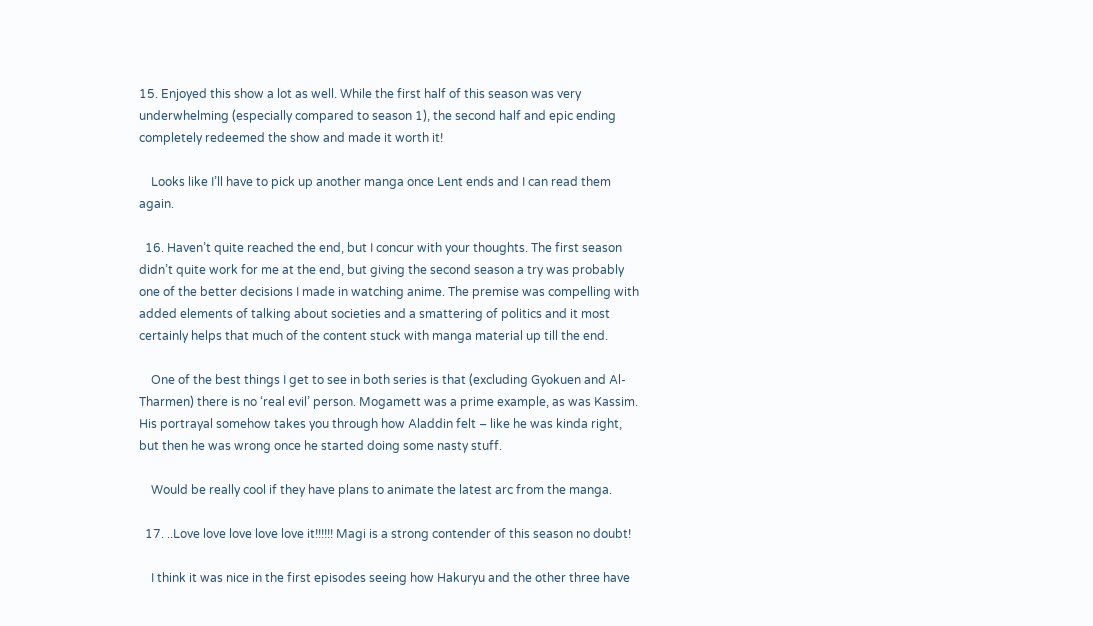15. Enjoyed this show a lot as well. While the first half of this season was very underwhelming (especially compared to season 1), the second half and epic ending completely redeemed the show and made it worth it!

    Looks like I’ll have to pick up another manga once Lent ends and I can read them again.

  16. Haven’t quite reached the end, but I concur with your thoughts. The first season didn’t quite work for me at the end, but giving the second season a try was probably one of the better decisions I made in watching anime. The premise was compelling with added elements of talking about societies and a smattering of politics and it most certainly helps that much of the content stuck with manga material up till the end.

    One of the best things I get to see in both series is that (excluding Gyokuen and Al-Tharmen) there is no ‘real evil’ person. Mogamett was a prime example, as was Kassim. His portrayal somehow takes you through how Aladdin felt – like he was kinda right, but then he was wrong once he started doing some nasty stuff.

    Would be really cool if they have plans to animate the latest arc from the manga.

  17. ..Love love love love love it!!!!!! Magi is a strong contender of this season no doubt!

    I think it was nice in the first episodes seeing how Hakuryu and the other three have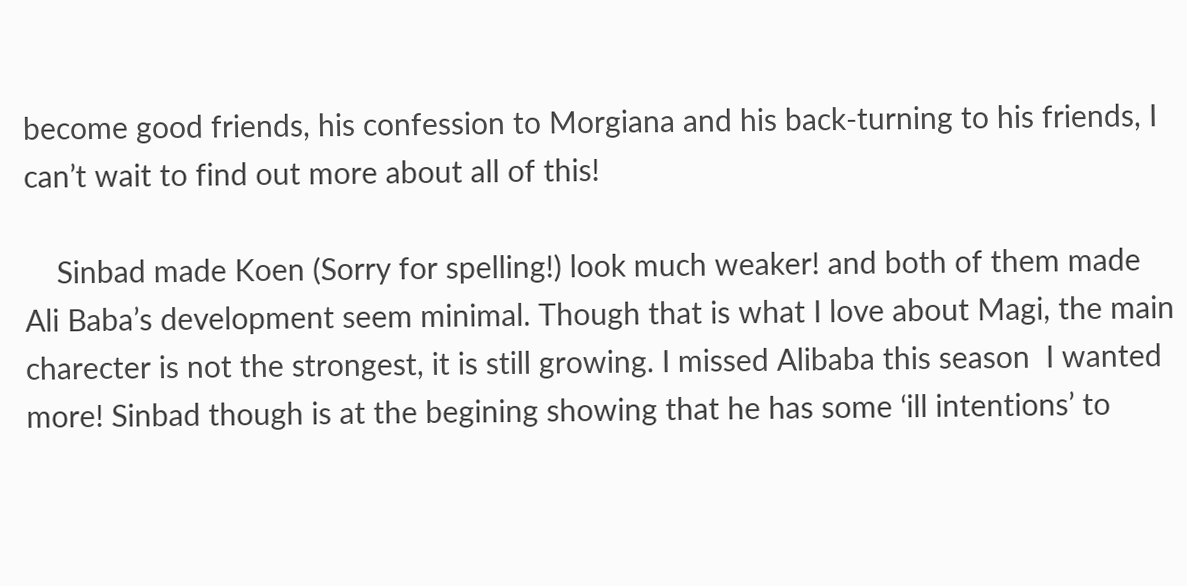become good friends, his confession to Morgiana and his back-turning to his friends, I can’t wait to find out more about all of this!

    Sinbad made Koen (Sorry for spelling!) look much weaker! and both of them made Ali Baba’s development seem minimal. Though that is what I love about Magi, the main charecter is not the strongest, it is still growing. I missed Alibaba this season  I wanted more! Sinbad though is at the begining showing that he has some ‘ill intentions’ to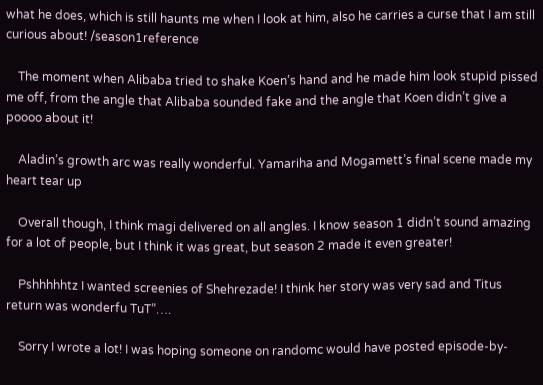what he does, which is still haunts me when I look at him, also he carries a curse that I am still curious about! /season1reference

    The moment when Alibaba tried to shake Koen’s hand and he made him look stupid pissed me off, from the angle that Alibaba sounded fake and the angle that Koen didn’t give a poooo about it!

    Aladin’s growth arc was really wonderful. Yamariha and Mogamett’s final scene made my heart tear up

    Overall though, I think magi delivered on all angles. I know season 1 didn’t sound amazing for a lot of people, but I think it was great, but season 2 made it even greater!

    Pshhhhhtz I wanted screenies of Shehrezade! I think her story was very sad and Titus return was wonderfu TuT”….

    Sorry I wrote a lot! I was hoping someone on randomc would have posted episode-by-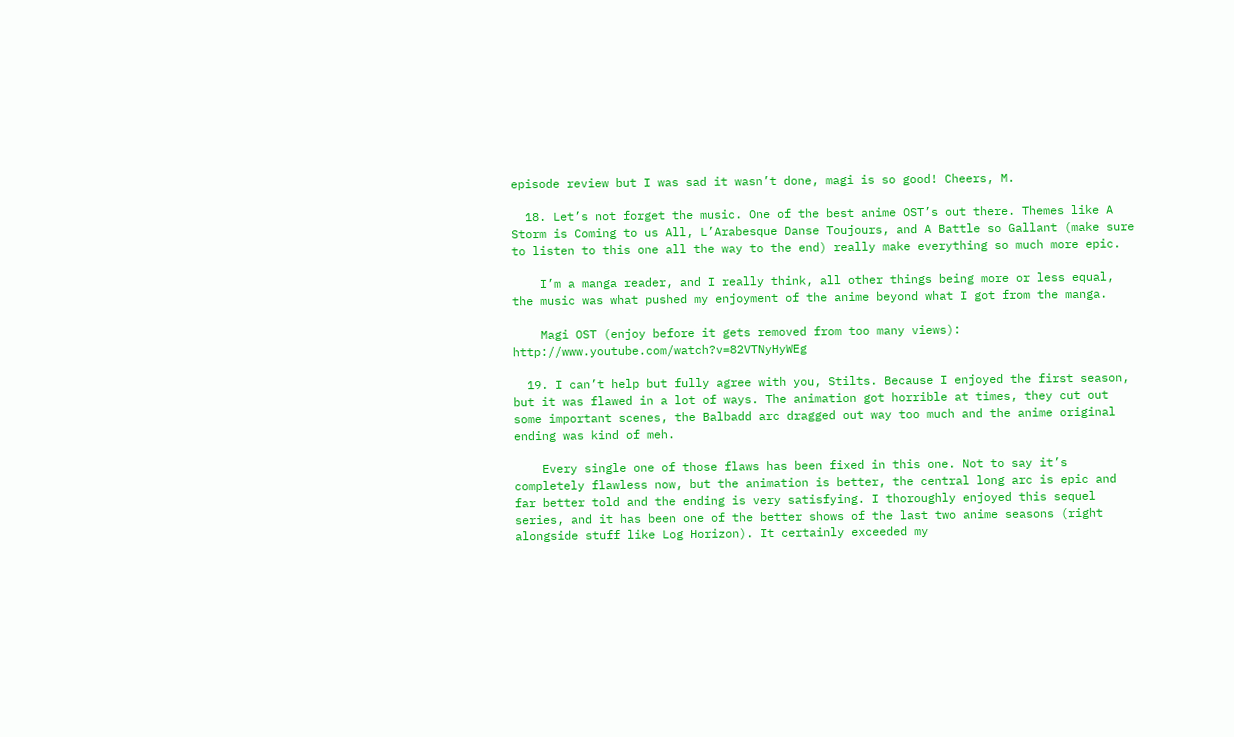episode review but I was sad it wasn’t done, magi is so good! Cheers, M.

  18. Let’s not forget the music. One of the best anime OST’s out there. Themes like A Storm is Coming to us All, L’Arabesque Danse Toujours, and A Battle so Gallant (make sure to listen to this one all the way to the end) really make everything so much more epic.

    I’m a manga reader, and I really think, all other things being more or less equal, the music was what pushed my enjoyment of the anime beyond what I got from the manga.

    Magi OST (enjoy before it gets removed from too many views): http://www.youtube.com/watch?v=82VTNyHyWEg

  19. I can’t help but fully agree with you, Stilts. Because I enjoyed the first season, but it was flawed in a lot of ways. The animation got horrible at times, they cut out some important scenes, the Balbadd arc dragged out way too much and the anime original ending was kind of meh.

    Every single one of those flaws has been fixed in this one. Not to say it’s completely flawless now, but the animation is better, the central long arc is epic and far better told and the ending is very satisfying. I thoroughly enjoyed this sequel series, and it has been one of the better shows of the last two anime seasons (right alongside stuff like Log Horizon). It certainly exceeded my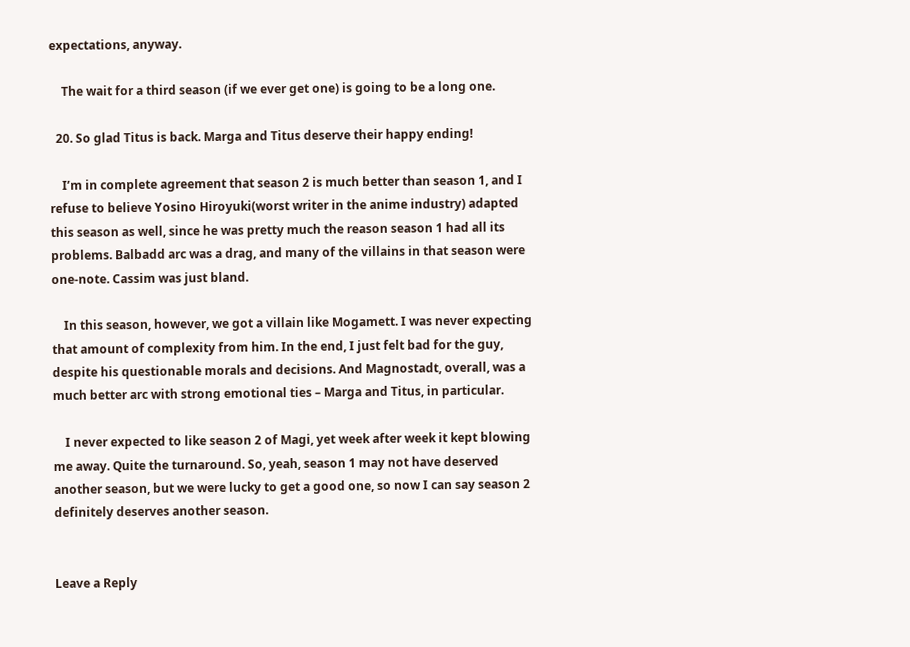expectations, anyway.

    The wait for a third season (if we ever get one) is going to be a long one.

  20. So glad Titus is back. Marga and Titus deserve their happy ending!

    I’m in complete agreement that season 2 is much better than season 1, and I refuse to believe Yosino Hiroyuki(worst writer in the anime industry) adapted this season as well, since he was pretty much the reason season 1 had all its problems. Balbadd arc was a drag, and many of the villains in that season were one-note. Cassim was just bland.

    In this season, however, we got a villain like Mogamett. I was never expecting that amount of complexity from him. In the end, I just felt bad for the guy, despite his questionable morals and decisions. And Magnostadt, overall, was a much better arc with strong emotional ties – Marga and Titus, in particular.

    I never expected to like season 2 of Magi, yet week after week it kept blowing me away. Quite the turnaround. So, yeah, season 1 may not have deserved another season, but we were lucky to get a good one, so now I can say season 2 definitely deserves another season.


Leave a Reply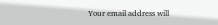Your email address will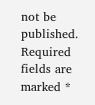not be published. Required fields are marked *